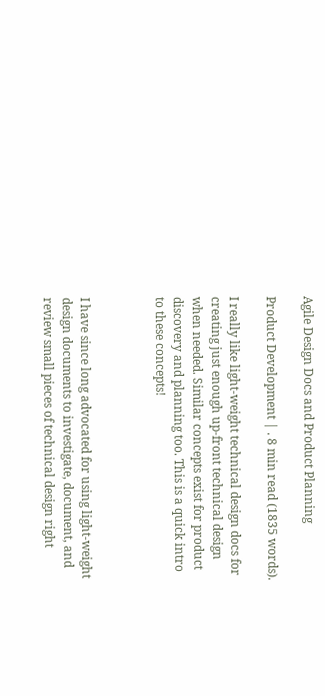Agile Design Docs and Product Planning

Product Development | . 8 min read (1835 words).

I really like light-weight technical design docs for creating just enough up-front technical design when needed. Similar concepts exist for product discovery and planning too. This is a quick intro to these concepts!



I have since long advocated for using light-weight design documents to investigate, document, and review small pieces of technical design right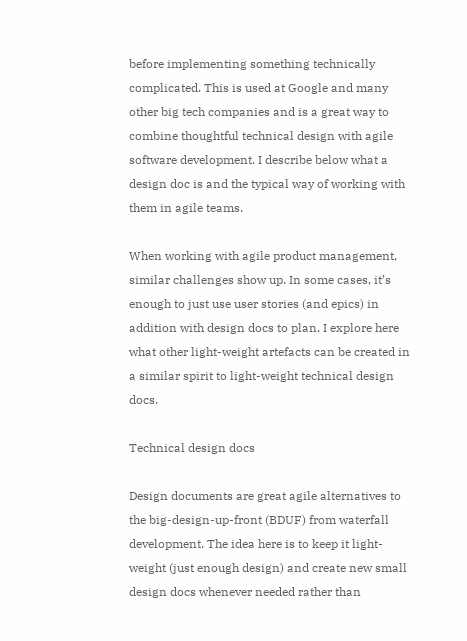before implementing something technically complicated. This is used at Google and many other big tech companies and is a great way to combine thoughtful technical design with agile software development. I describe below what a design doc is and the typical way of working with them in agile teams.

When working with agile product management, similar challenges show up. In some cases, it’s enough to just use user stories (and epics) in addition with design docs to plan. I explore here what other light-weight artefacts can be created in a similar spirit to light-weight technical design docs.

Technical design docs

Design documents are great agile alternatives to the big-design-up-front (BDUF) from waterfall development. The idea here is to keep it light-weight (just enough design) and create new small design docs whenever needed rather than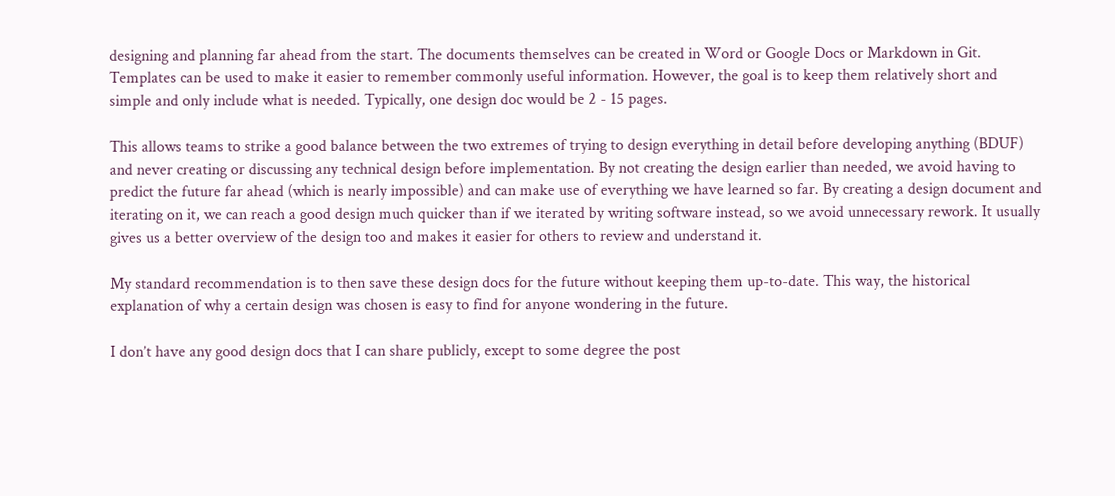designing and planning far ahead from the start. The documents themselves can be created in Word or Google Docs or Markdown in Git. Templates can be used to make it easier to remember commonly useful information. However, the goal is to keep them relatively short and simple and only include what is needed. Typically, one design doc would be 2 - 15 pages.

This allows teams to strike a good balance between the two extremes of trying to design everything in detail before developing anything (BDUF) and never creating or discussing any technical design before implementation. By not creating the design earlier than needed, we avoid having to predict the future far ahead (which is nearly impossible) and can make use of everything we have learned so far. By creating a design document and iterating on it, we can reach a good design much quicker than if we iterated by writing software instead, so we avoid unnecessary rework. It usually gives us a better overview of the design too and makes it easier for others to review and understand it.

My standard recommendation is to then save these design docs for the future without keeping them up-to-date. This way, the historical explanation of why a certain design was chosen is easy to find for anyone wondering in the future.

I don’t have any good design docs that I can share publicly, except to some degree the post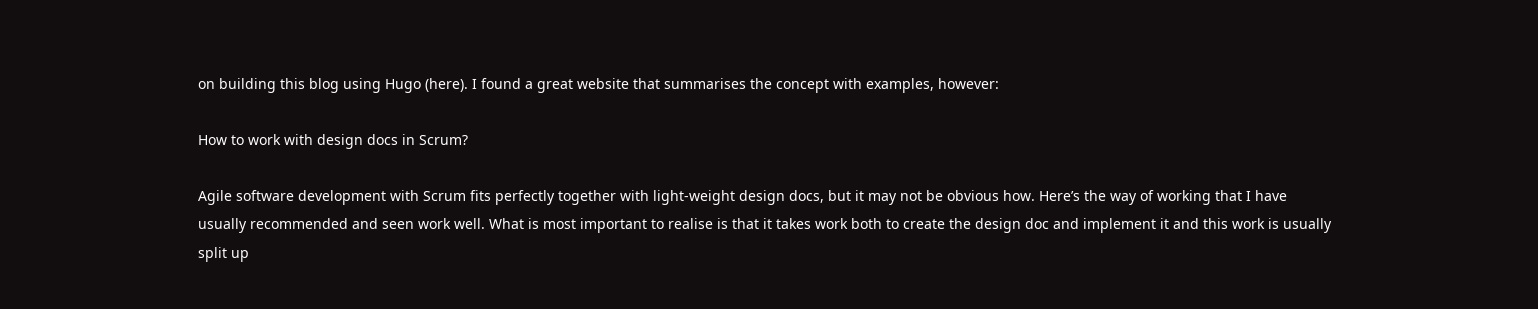on building this blog using Hugo (here). I found a great website that summarises the concept with examples, however:

How to work with design docs in Scrum?

Agile software development with Scrum fits perfectly together with light-weight design docs, but it may not be obvious how. Here’s the way of working that I have usually recommended and seen work well. What is most important to realise is that it takes work both to create the design doc and implement it and this work is usually split up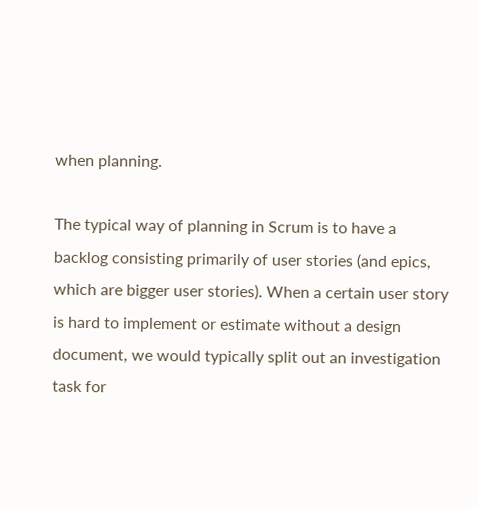when planning.

The typical way of planning in Scrum is to have a backlog consisting primarily of user stories (and epics, which are bigger user stories). When a certain user story is hard to implement or estimate without a design document, we would typically split out an investigation task for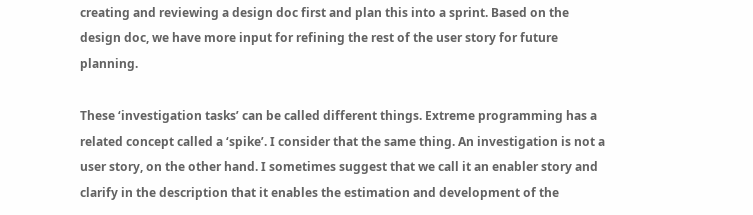creating and reviewing a design doc first and plan this into a sprint. Based on the design doc, we have more input for refining the rest of the user story for future planning.

These ‘investigation tasks’ can be called different things. Extreme programming has a related concept called a ‘spike’. I consider that the same thing. An investigation is not a user story, on the other hand. I sometimes suggest that we call it an enabler story and clarify in the description that it enables the estimation and development of the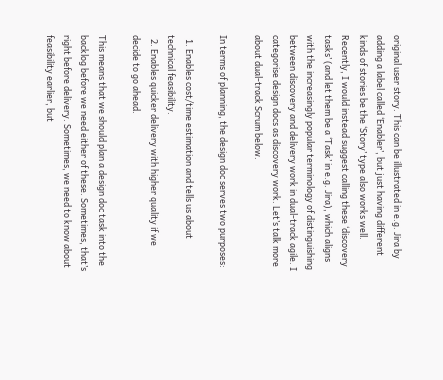original user story. This can be illustrated in e.g. Jira by adding a label called ‘Enabler’, but just having different kinds of stories be the ‘Story’ type also works well. Recently, I would instead suggest calling these ‘discovery tasks’ (and let them be a ‘Task’ in e.g. Jira), which aligns with the increasingly popular terminology of distinguishing between discovery and delivery work in dual-track agile. I categorise design docs as discovery work. Let’s talk more about dual-track Scrum below.

In terms of planning, the design doc serves two purposes:

  1. Enables cost/time estimation and tells us about technical feasibility.
  2. Enables quicker delivery with higher quality if we decide to go ahead.

This means that we should plan a design doc task into the backlog before we need either of these. Sometimes, that’s right before delivery. Sometimes, we need to know about feasibility earlier, but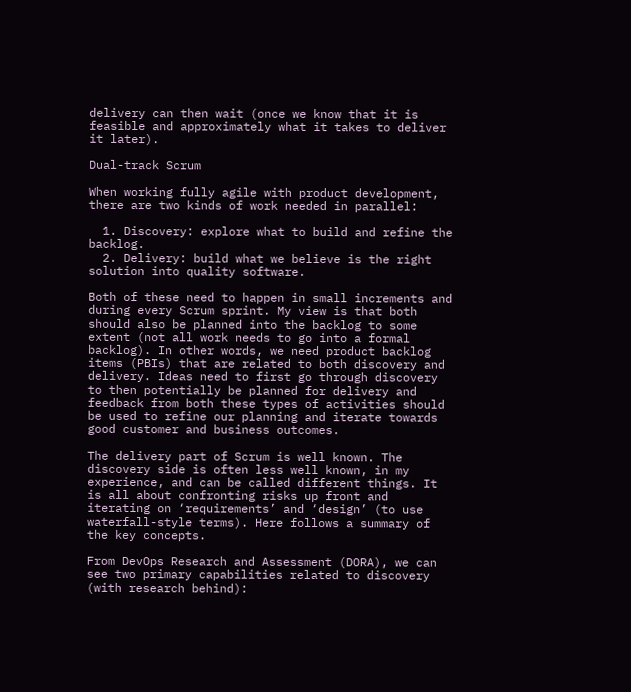delivery can then wait (once we know that it is feasible and approximately what it takes to deliver it later).

Dual-track Scrum

When working fully agile with product development, there are two kinds of work needed in parallel:

  1. Discovery: explore what to build and refine the backlog.
  2. Delivery: build what we believe is the right solution into quality software.

Both of these need to happen in small increments and during every Scrum sprint. My view is that both should also be planned into the backlog to some extent (not all work needs to go into a formal backlog). In other words, we need product backlog items (PBIs) that are related to both discovery and delivery. Ideas need to first go through discovery to then potentially be planned for delivery and feedback from both these types of activities should be used to refine our planning and iterate towards good customer and business outcomes.

The delivery part of Scrum is well known. The discovery side is often less well known, in my experience, and can be called different things. It is all about confronting risks up front and iterating on ‘requirements’ and ‘design’ (to use waterfall-style terms). Here follows a summary of the key concepts.

From DevOps Research and Assessment (DORA), we can see two primary capabilities related to discovery (with research behind):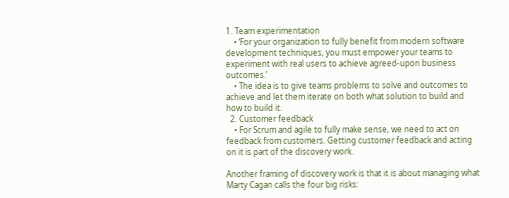1. Team experimentation
    • ‘For your organization to fully benefit from modern software development techniques, you must empower your teams to experiment with real users to achieve agreed-upon business outcomes.’
    • The idea is to give teams problems to solve and outcomes to achieve and let them iterate on both what solution to build and how to build it.
  2. Customer feedback
    • For Scrum and agile to fully make sense, we need to act on feedback from customers. Getting customer feedback and acting on it is part of the discovery work.

Another framing of discovery work is that it is about managing what Marty Cagan calls the four big risks: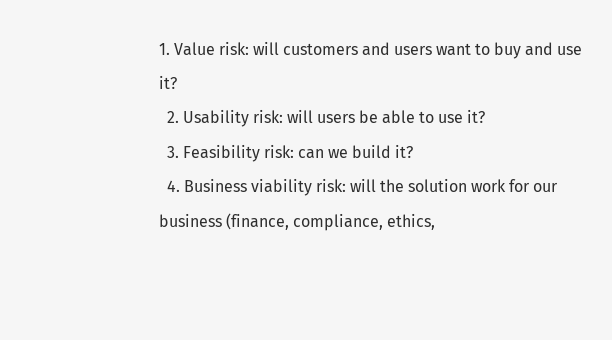1. Value risk: will customers and users want to buy and use it?
  2. Usability risk: will users be able to use it?
  3. Feasibility risk: can we build it?
  4. Business viability risk: will the solution work for our business (finance, compliance, ethics,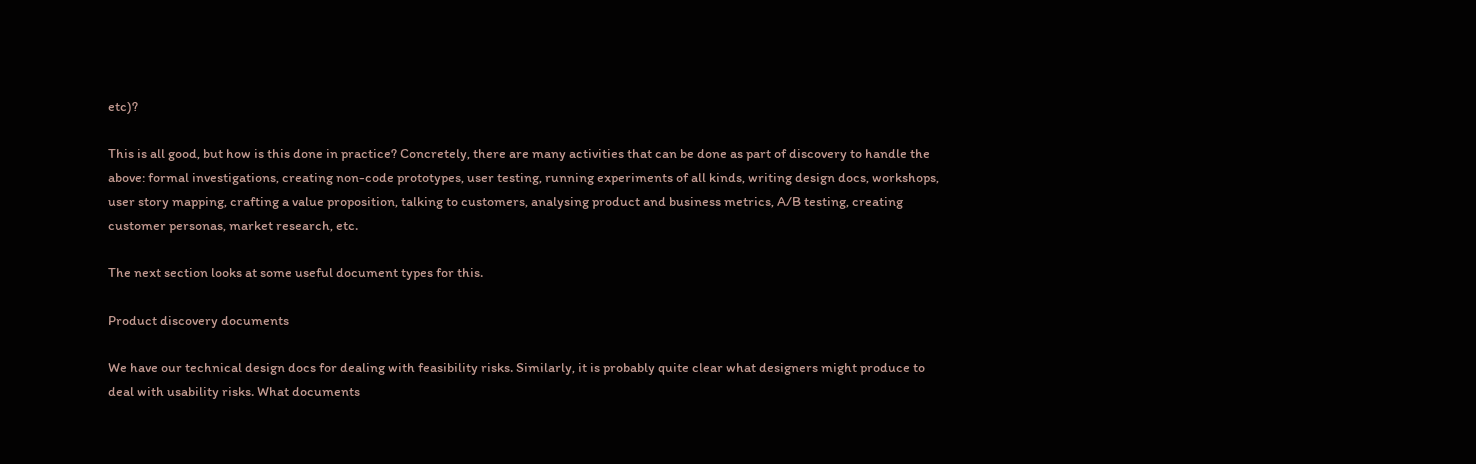etc)?

This is all good, but how is this done in practice? Concretely, there are many activities that can be done as part of discovery to handle the above: formal investigations, creating non-code prototypes, user testing, running experiments of all kinds, writing design docs, workshops, user story mapping, crafting a value proposition, talking to customers, analysing product and business metrics, A/B testing, creating customer personas, market research, etc.

The next section looks at some useful document types for this.

Product discovery documents

We have our technical design docs for dealing with feasibility risks. Similarly, it is probably quite clear what designers might produce to deal with usability risks. What documents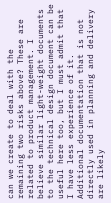can we create to deal with the remaining two risks above? These are related to product management. I believe similar light-weight documents to the technical design document can be useful here too, but I must admit that I have less experience of it. Additional documentation that is not directly used in planning and delivery are likely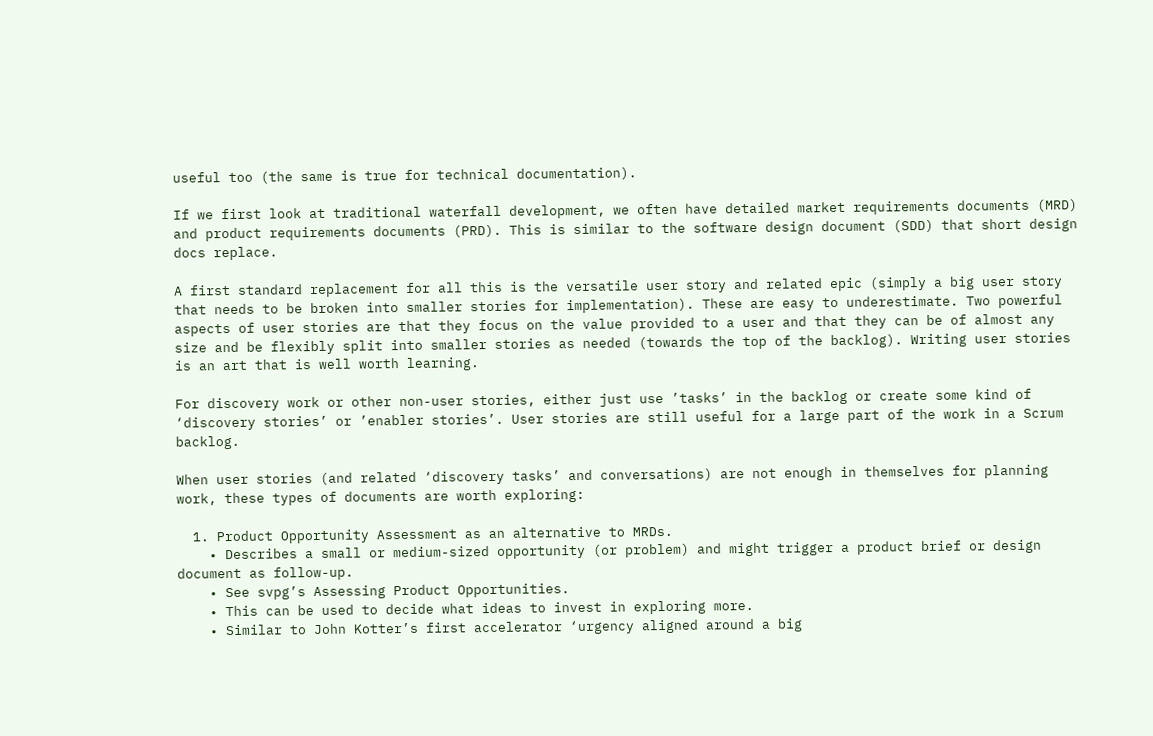useful too (the same is true for technical documentation).

If we first look at traditional waterfall development, we often have detailed market requirements documents (MRD) and product requirements documents (PRD). This is similar to the software design document (SDD) that short design docs replace.

A first standard replacement for all this is the versatile user story and related epic (simply a big user story that needs to be broken into smaller stories for implementation). These are easy to underestimate. Two powerful aspects of user stories are that they focus on the value provided to a user and that they can be of almost any size and be flexibly split into smaller stories as needed (towards the top of the backlog). Writing user stories is an art that is well worth learning.

For discovery work or other non-user stories, either just use ’tasks’ in the backlog or create some kind of ‘discovery stories’ or ’enabler stories’. User stories are still useful for a large part of the work in a Scrum backlog.

When user stories (and related ‘discovery tasks’ and conversations) are not enough in themselves for planning work, these types of documents are worth exploring:

  1. Product Opportunity Assessment as an alternative to MRDs.
    • Describes a small or medium-sized opportunity (or problem) and might trigger a product brief or design document as follow-up.
    • See svpg’s Assessing Product Opportunities.
    • This can be used to decide what ideas to invest in exploring more.
    • Similar to John Kotter’s first accelerator ‘urgency aligned around a big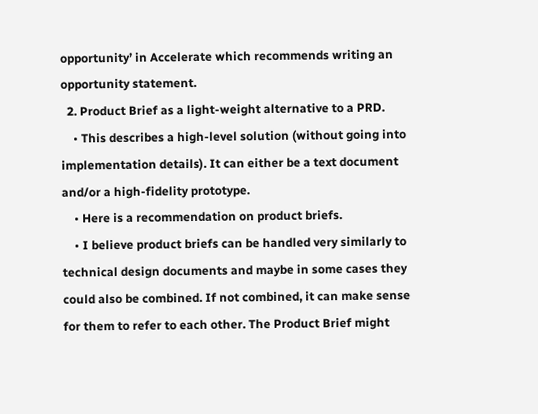opportunity’ in Accelerate which recommends writing an opportunity statement.
  2. Product Brief as a light-weight alternative to a PRD.
    • This describes a high-level solution (without going into implementation details). It can either be a text document and/or a high-fidelity prototype.
    • Here is a recommendation on product briefs.
    • I believe product briefs can be handled very similarly to technical design documents and maybe in some cases they could also be combined. If not combined, it can make sense for them to refer to each other. The Product Brief might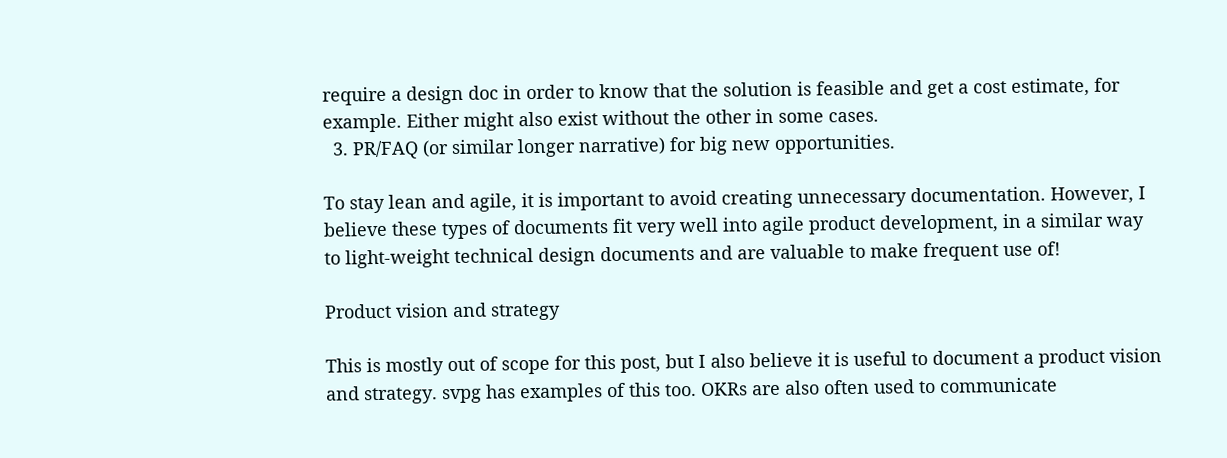require a design doc in order to know that the solution is feasible and get a cost estimate, for example. Either might also exist without the other in some cases.
  3. PR/FAQ (or similar longer narrative) for big new opportunities.

To stay lean and agile, it is important to avoid creating unnecessary documentation. However, I believe these types of documents fit very well into agile product development, in a similar way to light-weight technical design documents and are valuable to make frequent use of!

Product vision and strategy

This is mostly out of scope for this post, but I also believe it is useful to document a product vision and strategy. svpg has examples of this too. OKRs are also often used to communicate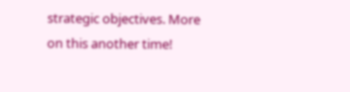strategic objectives. More on this another time!